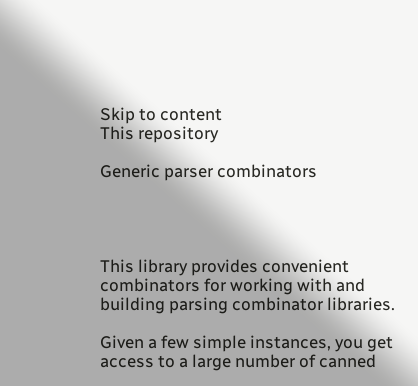Skip to content
This repository

Generic parser combinators




This library provides convenient combinators for working with and building parsing combinator libraries.

Given a few simple instances, you get access to a large number of canned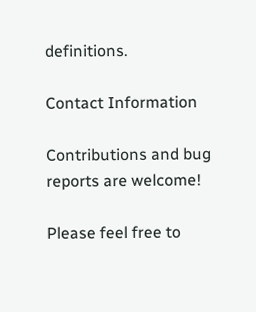definitions.

Contact Information

Contributions and bug reports are welcome!

Please feel free to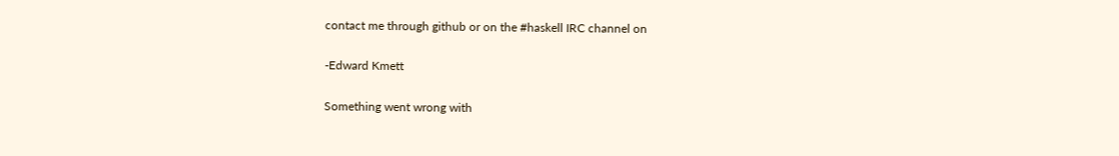contact me through github or on the #haskell IRC channel on

-Edward Kmett

Something went wrong with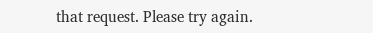that request. Please try again.